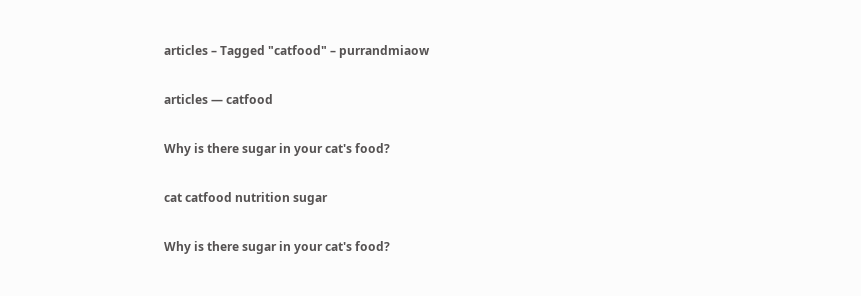articles – Tagged "catfood" – purrandmiaow

articles — catfood

Why is there sugar in your cat's food?

cat catfood nutrition sugar

Why is there sugar in your cat's food?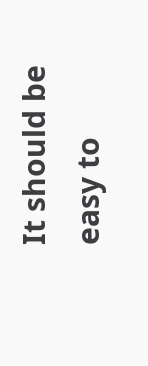It should be easy to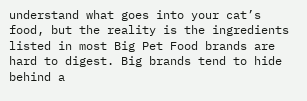understand what goes into your cat’s food, but the reality is the ingredients listed in most Big Pet Food brands are hard to digest. Big brands tend to hide behind a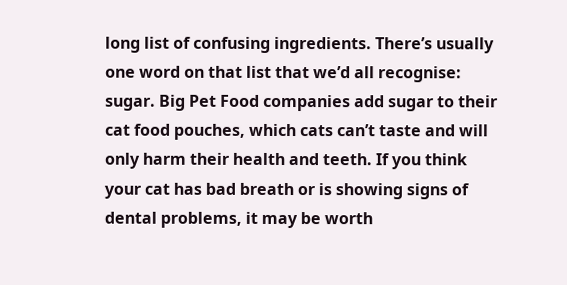long list of confusing ingredients. There’s usually one word on that list that we’d all recognise: sugar. Big Pet Food companies add sugar to their cat food pouches, which cats can’t taste and will only harm their health and teeth. If you think your cat has bad breath or is showing signs of dental problems, it may be worth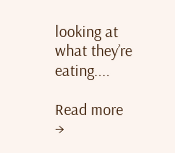looking at what they’re eating....

Read more →